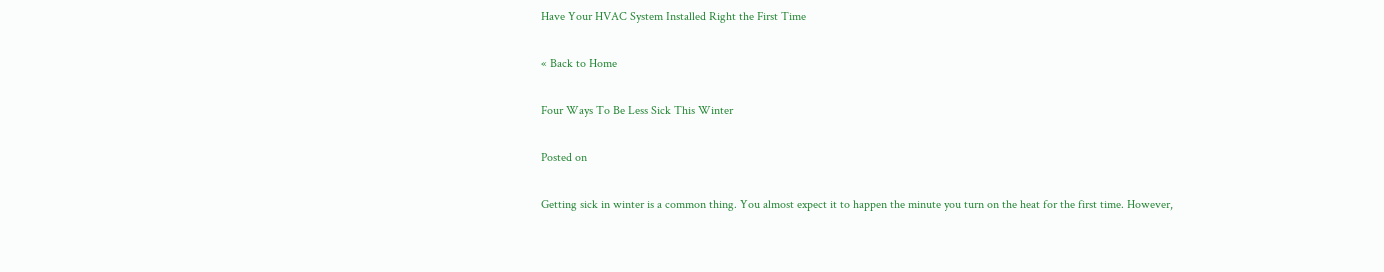Have Your HVAC System Installed Right the First Time

« Back to Home

Four Ways To Be Less Sick This Winter

Posted on

Getting sick in winter is a common thing. You almost expect it to happen the minute you turn on the heat for the first time. However,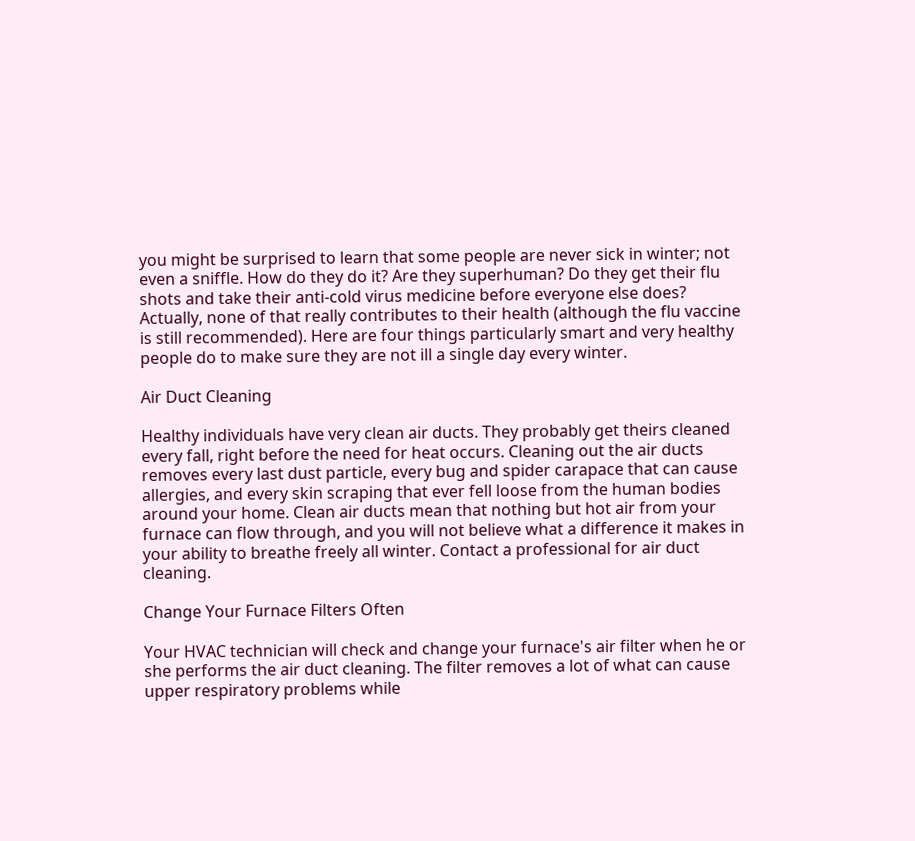you might be surprised to learn that some people are never sick in winter; not even a sniffle. How do they do it? Are they superhuman? Do they get their flu shots and take their anti-cold virus medicine before everyone else does? Actually, none of that really contributes to their health (although the flu vaccine is still recommended). Here are four things particularly smart and very healthy people do to make sure they are not ill a single day every winter.

Air Duct Cleaning

Healthy individuals have very clean air ducts. They probably get theirs cleaned every fall, right before the need for heat occurs. Cleaning out the air ducts removes every last dust particle, every bug and spider carapace that can cause allergies, and every skin scraping that ever fell loose from the human bodies around your home. Clean air ducts mean that nothing but hot air from your furnace can flow through, and you will not believe what a difference it makes in your ability to breathe freely all winter. Contact a professional for air duct cleaning.

Change Your Furnace Filters Often

Your HVAC technician will check and change your furnace's air filter when he or she performs the air duct cleaning. The filter removes a lot of what can cause upper respiratory problems while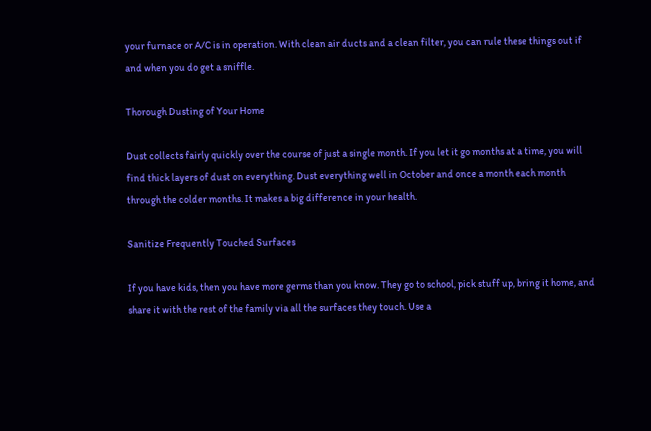your furnace or A/C is in operation. With clean air ducts and a clean filter, you can rule these things out if and when you do get a sniffle.

Thorough Dusting of Your Home

Dust collects fairly quickly over the course of just a single month. If you let it go months at a time, you will find thick layers of dust on everything. Dust everything well in October and once a month each month through the colder months. It makes a big difference in your health.

Sanitize Frequently Touched Surfaces

If you have kids, then you have more germs than you know. They go to school, pick stuff up, bring it home, and share it with the rest of the family via all the surfaces they touch. Use a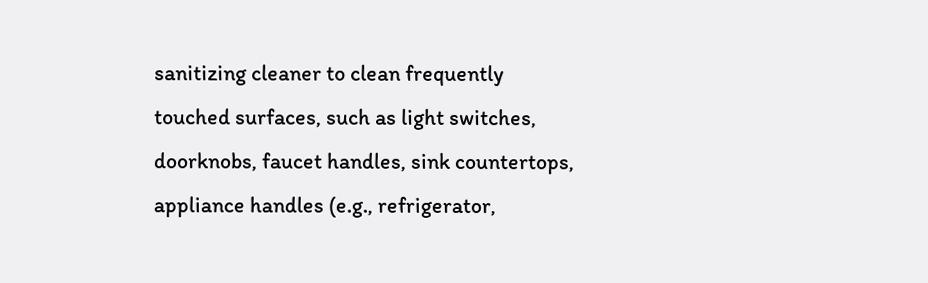sanitizing cleaner to clean frequently touched surfaces, such as light switches, doorknobs, faucet handles, sink countertops, appliance handles (e.g., refrigerator,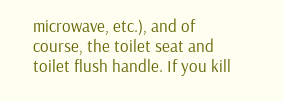microwave, etc.), and of course, the toilet seat and toilet flush handle. If you kill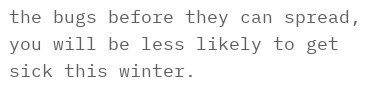the bugs before they can spread, you will be less likely to get sick this winter.